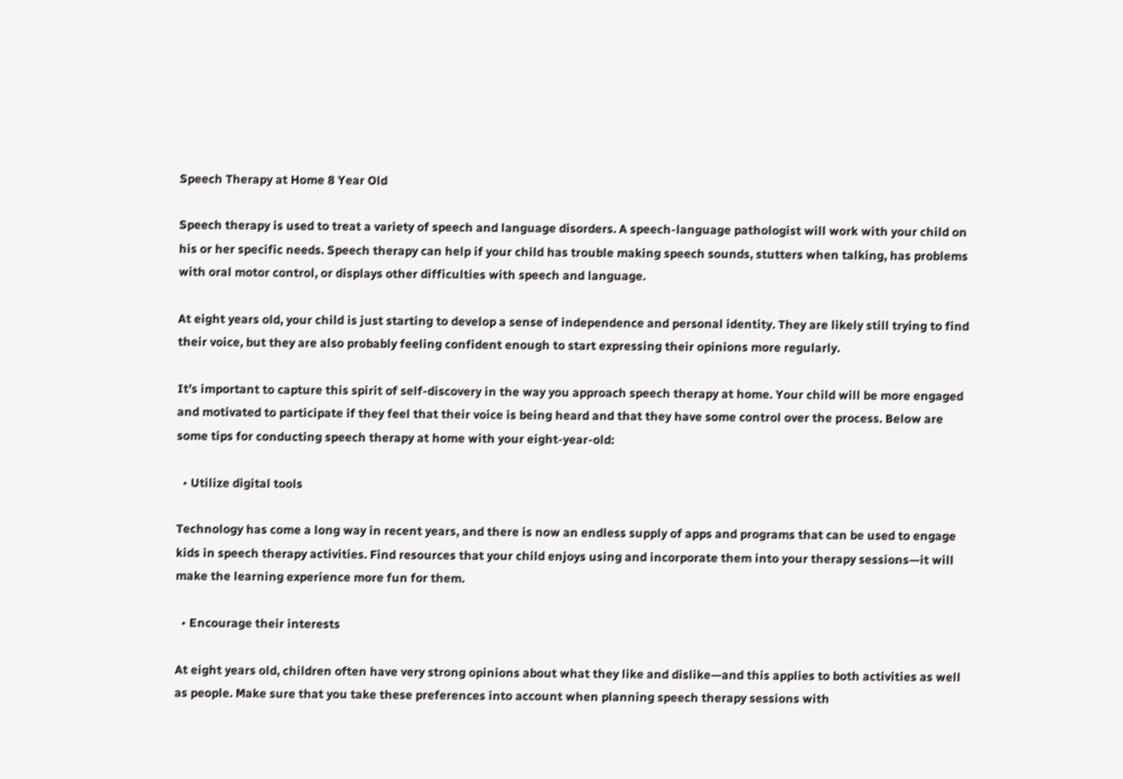Speech Therapy at Home 8 Year Old

Speech therapy is used to treat a variety of speech and language disorders. A speech-language pathologist will work with your child on his or her specific needs. Speech therapy can help if your child has trouble making speech sounds, stutters when talking, has problems with oral motor control, or displays other difficulties with speech and language.

At eight years old, your child is just starting to develop a sense of independence and personal identity. They are likely still trying to find their voice, but they are also probably feeling confident enough to start expressing their opinions more regularly.

It’s important to capture this spirit of self-discovery in the way you approach speech therapy at home. Your child will be more engaged and motivated to participate if they feel that their voice is being heard and that they have some control over the process. Below are some tips for conducting speech therapy at home with your eight-year-old:

  • Utilize digital tools

Technology has come a long way in recent years, and there is now an endless supply of apps and programs that can be used to engage kids in speech therapy activities. Find resources that your child enjoys using and incorporate them into your therapy sessions—it will make the learning experience more fun for them.

  • Encourage their interests

At eight years old, children often have very strong opinions about what they like and dislike—and this applies to both activities as well as people. Make sure that you take these preferences into account when planning speech therapy sessions with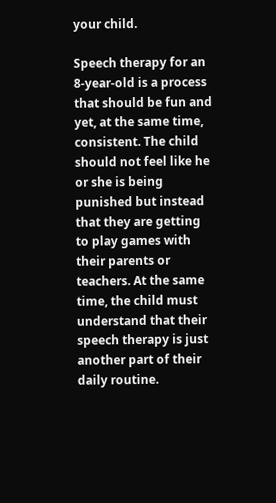your child.

Speech therapy for an 8-year-old is a process that should be fun and yet, at the same time, consistent. The child should not feel like he or she is being punished but instead that they are getting to play games with their parents or teachers. At the same time, the child must understand that their speech therapy is just another part of their daily routine.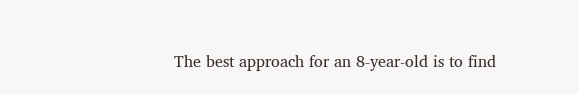The best approach for an 8-year-old is to find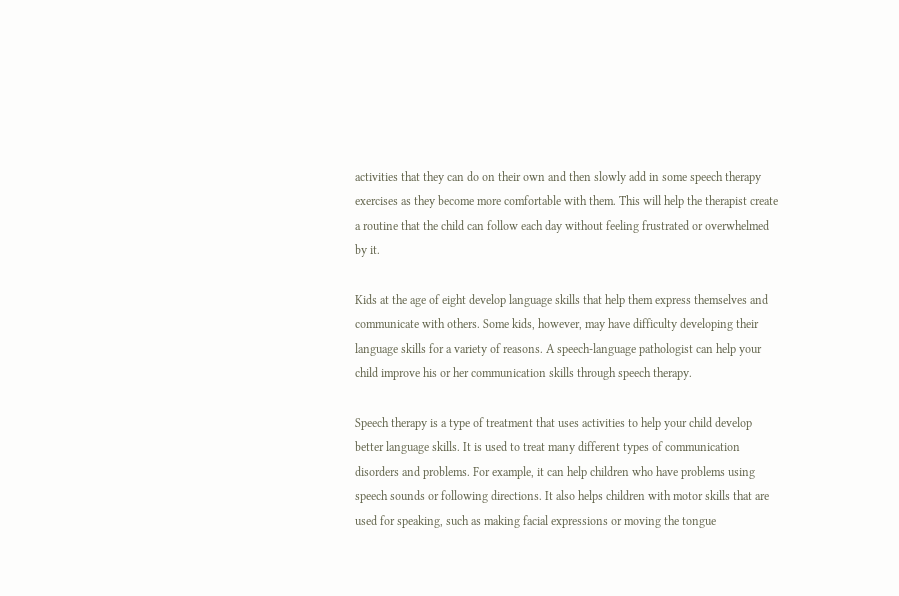activities that they can do on their own and then slowly add in some speech therapy exercises as they become more comfortable with them. This will help the therapist create a routine that the child can follow each day without feeling frustrated or overwhelmed by it.

Kids at the age of eight develop language skills that help them express themselves and communicate with others. Some kids, however, may have difficulty developing their language skills for a variety of reasons. A speech-language pathologist can help your child improve his or her communication skills through speech therapy.

Speech therapy is a type of treatment that uses activities to help your child develop better language skills. It is used to treat many different types of communication disorders and problems. For example, it can help children who have problems using speech sounds or following directions. It also helps children with motor skills that are used for speaking, such as making facial expressions or moving the tongue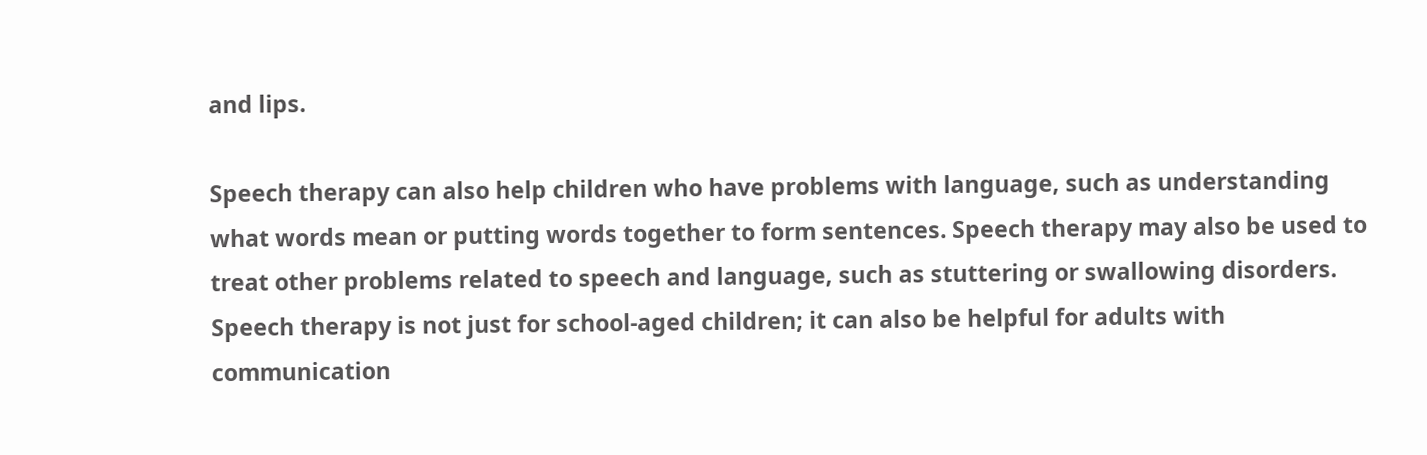and lips.

Speech therapy can also help children who have problems with language, such as understanding what words mean or putting words together to form sentences. Speech therapy may also be used to treat other problems related to speech and language, such as stuttering or swallowing disorders. Speech therapy is not just for school-aged children; it can also be helpful for adults with communication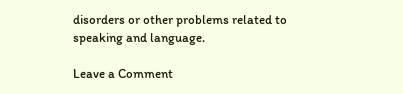disorders or other problems related to speaking and language.

Leave a Comment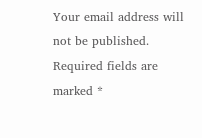Your email address will not be published. Required fields are marked *